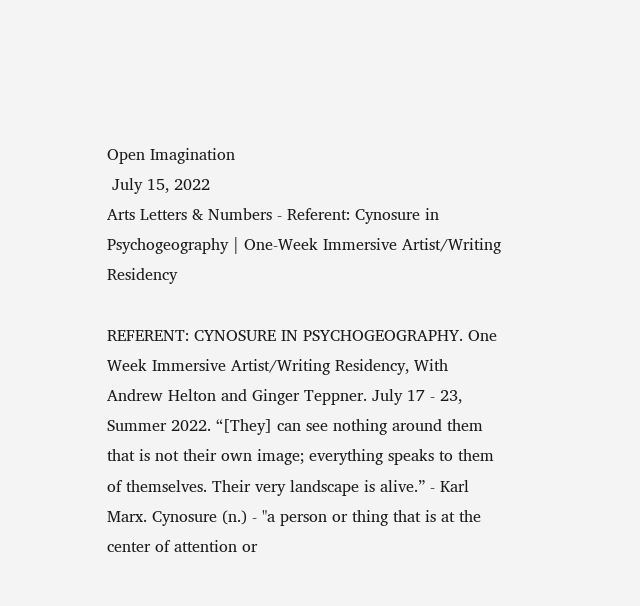Open Imagination
 July 15, 2022
Arts Letters & Numbers - Referent: Cynosure in Psychogeography | One-Week Immersive Artist/Writing Residency

REFERENT: CYNOSURE IN PSYCHOGEOGRAPHY. One Week Immersive Artist/Writing Residency, With Andrew Helton and Ginger Teppner. July 17 - 23, Summer 2022. “[They] can see nothing around them that is not their own image; everything speaks to them of themselves. Their very landscape is alive.” - Karl Marx. Cynosure (n.) - "a person or thing that is at the center of attention or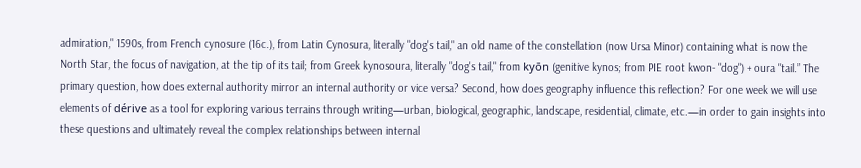admiration," 1590s, from French cynosure (16c.), from Latin Cynosura, literally "dog's tail," an old name of the constellation (now Ursa Minor) containing what is now the North Star, the focus of navigation, at the tip of its tail; from Greek kynosoura, literally "dog's tail," from kyōn (genitive kynos; from PIE root kwon- "dog") + oura "tail.” The primary question, how does external authority mirror an internal authority or vice versa? Second, how does geography influence this reflection? For one week we will use elements of dérive as a tool for exploring various terrains through writing—urban, biological, geographic, landscape, residential, climate, etc.—in order to gain insights into these questions and ultimately reveal the complex relationships between internal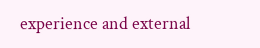experience and external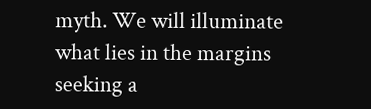myth. We will illuminate what lies in the margins seeking a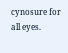cynosure for all eyes.